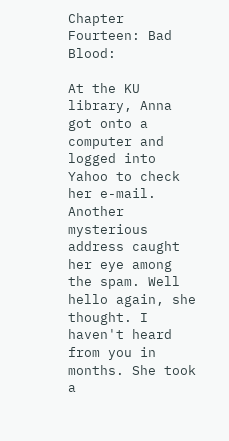Chapter Fourteen: Bad Blood:

At the KU library, Anna got onto a computer and logged into Yahoo to check her e-mail. Another mysterious address caught her eye among the spam. Well hello again, she thought. I haven't heard from you in months. She took a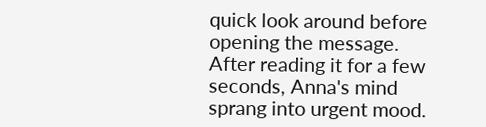quick look around before opening the message. After reading it for a few seconds, Anna's mind sprang into urgent mood.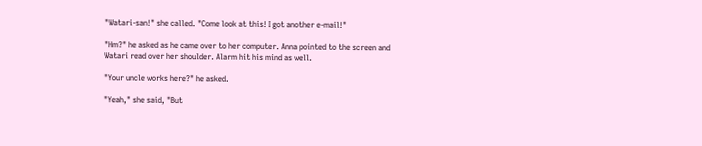"Watari-san!" she called. "Come look at this! I got another e-mail!"

"Hm?" he asked as he came over to her computer. Anna pointed to the screen and Watari read over her shoulder. Alarm hit his mind as well.

"Your uncle works here?" he asked.

"Yeah," she said, "But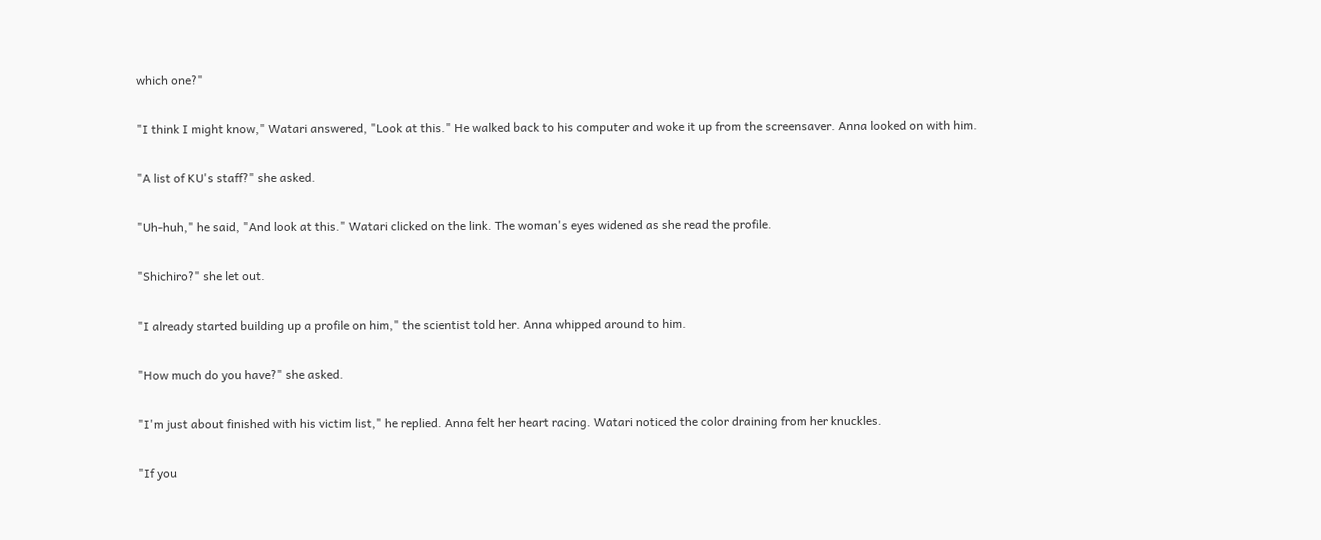which one?"

"I think I might know," Watari answered, "Look at this." He walked back to his computer and woke it up from the screensaver. Anna looked on with him.

"A list of KU's staff?" she asked.

"Uh-huh," he said, "And look at this." Watari clicked on the link. The woman's eyes widened as she read the profile.

"Shichiro?" she let out.

"I already started building up a profile on him," the scientist told her. Anna whipped around to him.

"How much do you have?" she asked.

"I'm just about finished with his victim list," he replied. Anna felt her heart racing. Watari noticed the color draining from her knuckles.

"If you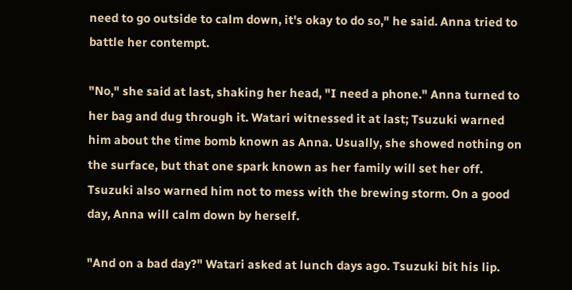need to go outside to calm down, it's okay to do so," he said. Anna tried to battle her contempt.

"No," she said at last, shaking her head, "I need a phone." Anna turned to her bag and dug through it. Watari witnessed it at last; Tsuzuki warned him about the time bomb known as Anna. Usually, she showed nothing on the surface, but that one spark known as her family will set her off. Tsuzuki also warned him not to mess with the brewing storm. On a good day, Anna will calm down by herself.

"And on a bad day?" Watari asked at lunch days ago. Tsuzuki bit his lip.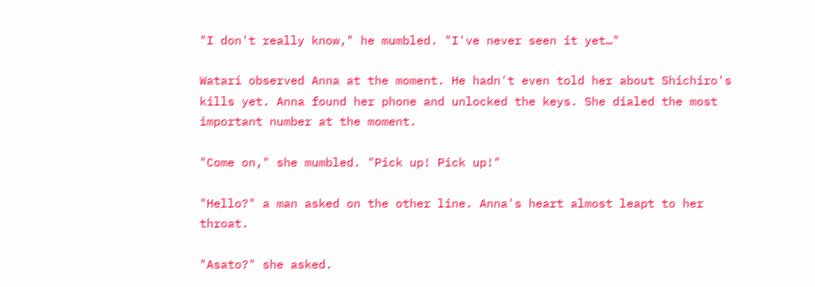"I don't really know," he mumbled. "I've never seen it yet…"

Watari observed Anna at the moment. He hadn't even told her about Shichiro's kills yet. Anna found her phone and unlocked the keys. She dialed the most important number at the moment.

"Come on," she mumbled. "Pick up! Pick up!"

"Hello?" a man asked on the other line. Anna's heart almost leapt to her throat.

"Asato?" she asked.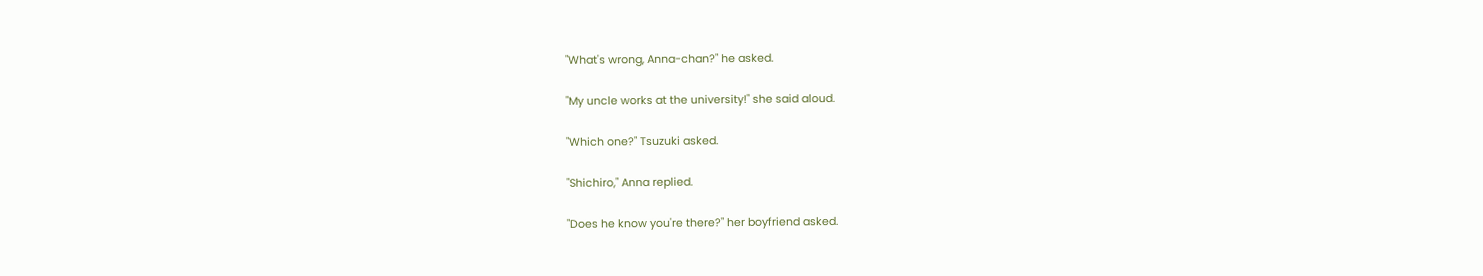"What's wrong, Anna-chan?" he asked.

"My uncle works at the university!" she said aloud.

"Which one?" Tsuzuki asked.

"Shichiro," Anna replied.

"Does he know you're there?" her boyfriend asked.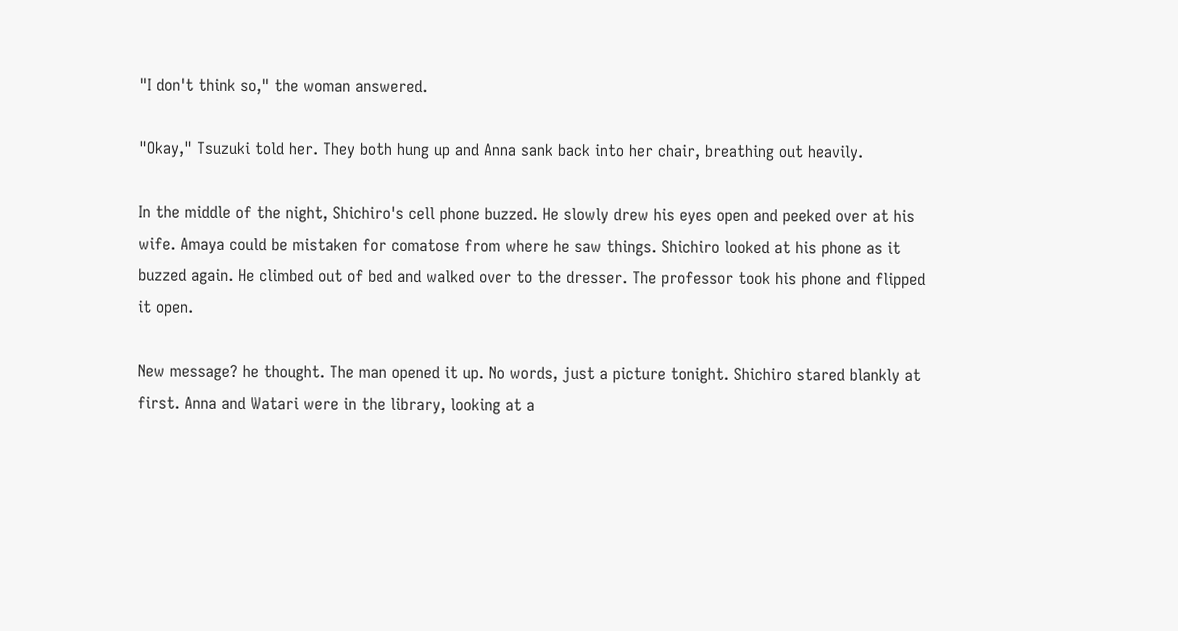"I don't think so," the woman answered.

"Okay," Tsuzuki told her. They both hung up and Anna sank back into her chair, breathing out heavily.

In the middle of the night, Shichiro's cell phone buzzed. He slowly drew his eyes open and peeked over at his wife. Amaya could be mistaken for comatose from where he saw things. Shichiro looked at his phone as it buzzed again. He climbed out of bed and walked over to the dresser. The professor took his phone and flipped it open.

New message? he thought. The man opened it up. No words, just a picture tonight. Shichiro stared blankly at first. Anna and Watari were in the library, looking at a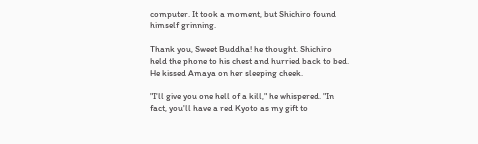computer. It took a moment, but Shichiro found himself grinning.

Thank you, Sweet Buddha! he thought. Shichiro held the phone to his chest and hurried back to bed. He kissed Amaya on her sleeping cheek.

"I'll give you one hell of a kill," he whispered. "In fact, you'll have a red Kyoto as my gift to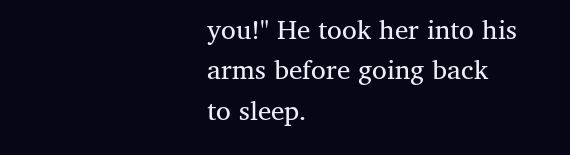you!" He took her into his arms before going back to sleep.